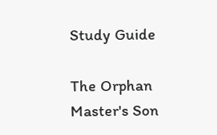Study Guide

The Orphan Master's Son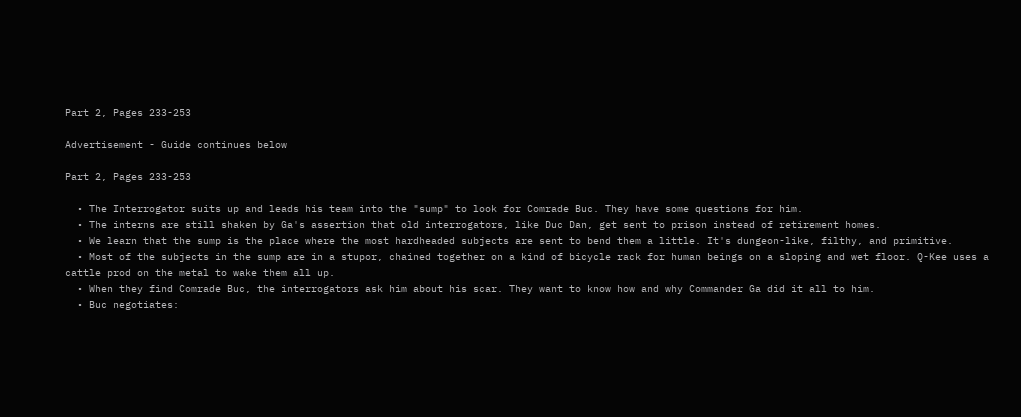Part 2, Pages 233-253

Advertisement - Guide continues below

Part 2, Pages 233-253

  • The Interrogator suits up and leads his team into the "sump" to look for Comrade Buc. They have some questions for him.
  • The interns are still shaken by Ga's assertion that old interrogators, like Duc Dan, get sent to prison instead of retirement homes.
  • We learn that the sump is the place where the most hardheaded subjects are sent to bend them a little. It's dungeon-like, filthy, and primitive.
  • Most of the subjects in the sump are in a stupor, chained together on a kind of bicycle rack for human beings on a sloping and wet floor. Q-Kee uses a cattle prod on the metal to wake them all up.
  • When they find Comrade Buc, the interrogators ask him about his scar. They want to know how and why Commander Ga did it all to him.
  • Buc negotiates: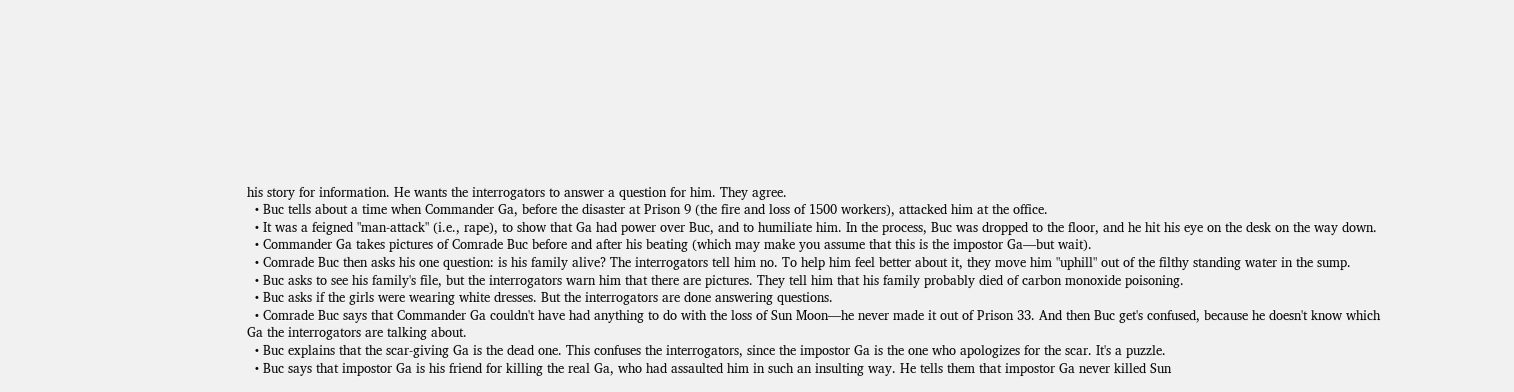his story for information. He wants the interrogators to answer a question for him. They agree.
  • Buc tells about a time when Commander Ga, before the disaster at Prison 9 (the fire and loss of 1500 workers), attacked him at the office.
  • It was a feigned "man-attack" (i.e., rape), to show that Ga had power over Buc, and to humiliate him. In the process, Buc was dropped to the floor, and he hit his eye on the desk on the way down.
  • Commander Ga takes pictures of Comrade Buc before and after his beating (which may make you assume that this is the impostor Ga—but wait).
  • Comrade Buc then asks his one question: is his family alive? The interrogators tell him no. To help him feel better about it, they move him "uphill" out of the filthy standing water in the sump.
  • Buc asks to see his family's file, but the interrogators warn him that there are pictures. They tell him that his family probably died of carbon monoxide poisoning.
  • Buc asks if the girls were wearing white dresses. But the interrogators are done answering questions.
  • Comrade Buc says that Commander Ga couldn't have had anything to do with the loss of Sun Moon—he never made it out of Prison 33. And then Buc get's confused, because he doesn't know which Ga the interrogators are talking about.
  • Buc explains that the scar-giving Ga is the dead one. This confuses the interrogators, since the impostor Ga is the one who apologizes for the scar. It's a puzzle.
  • Buc says that impostor Ga is his friend for killing the real Ga, who had assaulted him in such an insulting way. He tells them that impostor Ga never killed Sun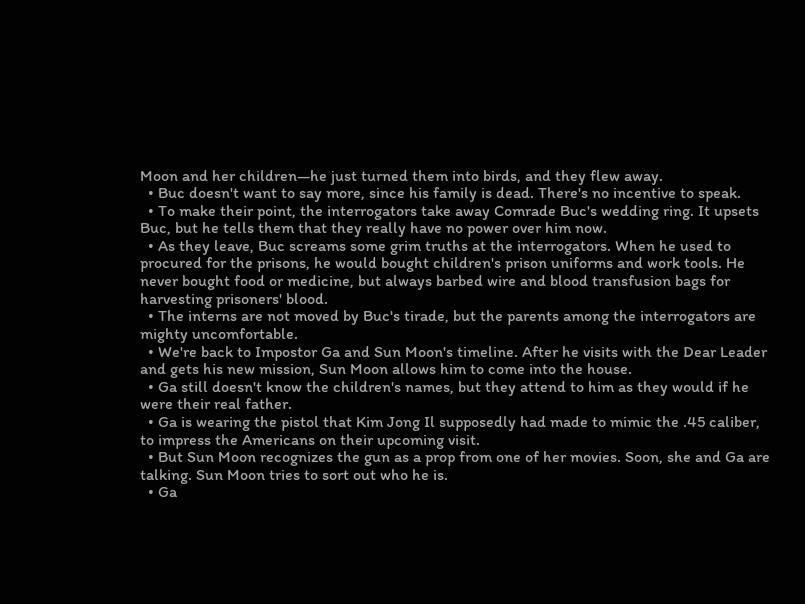Moon and her children—he just turned them into birds, and they flew away.
  • Buc doesn't want to say more, since his family is dead. There's no incentive to speak.
  • To make their point, the interrogators take away Comrade Buc's wedding ring. It upsets Buc, but he tells them that they really have no power over him now.
  • As they leave, Buc screams some grim truths at the interrogators. When he used to procured for the prisons, he would bought children's prison uniforms and work tools. He never bought food or medicine, but always barbed wire and blood transfusion bags for harvesting prisoners' blood.
  • The interns are not moved by Buc's tirade, but the parents among the interrogators are mighty uncomfortable.
  • We're back to Impostor Ga and Sun Moon's timeline. After he visits with the Dear Leader and gets his new mission, Sun Moon allows him to come into the house.
  • Ga still doesn't know the children's names, but they attend to him as they would if he were their real father.
  • Ga is wearing the pistol that Kim Jong Il supposedly had made to mimic the .45 caliber, to impress the Americans on their upcoming visit.
  • But Sun Moon recognizes the gun as a prop from one of her movies. Soon, she and Ga are talking. Sun Moon tries to sort out who he is.
  • Ga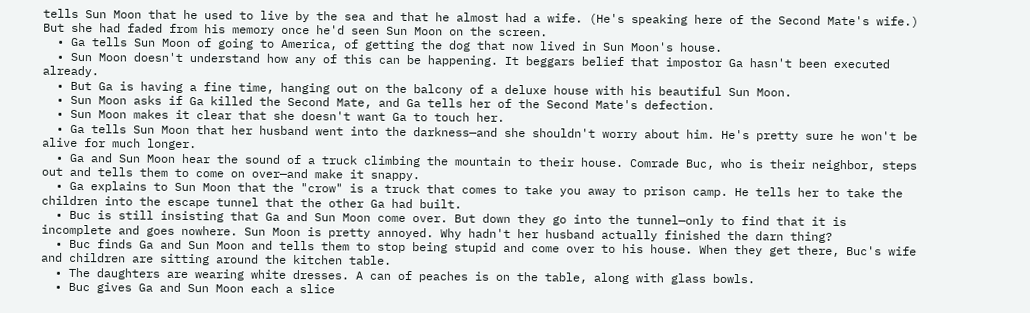tells Sun Moon that he used to live by the sea and that he almost had a wife. (He's speaking here of the Second Mate's wife.) But she had faded from his memory once he'd seen Sun Moon on the screen.
  • Ga tells Sun Moon of going to America, of getting the dog that now lived in Sun Moon's house.
  • Sun Moon doesn't understand how any of this can be happening. It beggars belief that impostor Ga hasn't been executed already.
  • But Ga is having a fine time, hanging out on the balcony of a deluxe house with his beautiful Sun Moon.
  • Sun Moon asks if Ga killed the Second Mate, and Ga tells her of the Second Mate's defection.
  • Sun Moon makes it clear that she doesn't want Ga to touch her.
  • Ga tells Sun Moon that her husband went into the darkness—and she shouldn't worry about him. He's pretty sure he won't be alive for much longer.
  • Ga and Sun Moon hear the sound of a truck climbing the mountain to their house. Comrade Buc, who is their neighbor, steps out and tells them to come on over—and make it snappy.
  • Ga explains to Sun Moon that the "crow" is a truck that comes to take you away to prison camp. He tells her to take the children into the escape tunnel that the other Ga had built.
  • Buc is still insisting that Ga and Sun Moon come over. But down they go into the tunnel—only to find that it is incomplete and goes nowhere. Sun Moon is pretty annoyed. Why hadn't her husband actually finished the darn thing?
  • Buc finds Ga and Sun Moon and tells them to stop being stupid and come over to his house. When they get there, Buc's wife and children are sitting around the kitchen table.
  • The daughters are wearing white dresses. A can of peaches is on the table, along with glass bowls.
  • Buc gives Ga and Sun Moon each a slice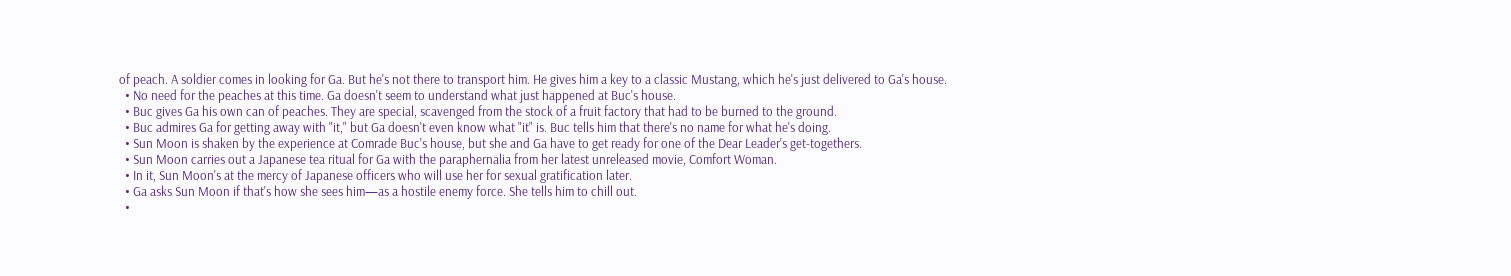of peach. A soldier comes in looking for Ga. But he's not there to transport him. He gives him a key to a classic Mustang, which he's just delivered to Ga's house.
  • No need for the peaches at this time. Ga doesn't seem to understand what just happened at Buc's house.
  • Buc gives Ga his own can of peaches. They are special, scavenged from the stock of a fruit factory that had to be burned to the ground.
  • Buc admires Ga for getting away with "it," but Ga doesn't even know what "it" is. Buc tells him that there's no name for what he's doing.
  • Sun Moon is shaken by the experience at Comrade Buc's house, but she and Ga have to get ready for one of the Dear Leader's get-togethers.
  • Sun Moon carries out a Japanese tea ritual for Ga with the paraphernalia from her latest unreleased movie, Comfort Woman.
  • In it, Sun Moon's at the mercy of Japanese officers who will use her for sexual gratification later.
  • Ga asks Sun Moon if that's how she sees him—as a hostile enemy force. She tells him to chill out.
  •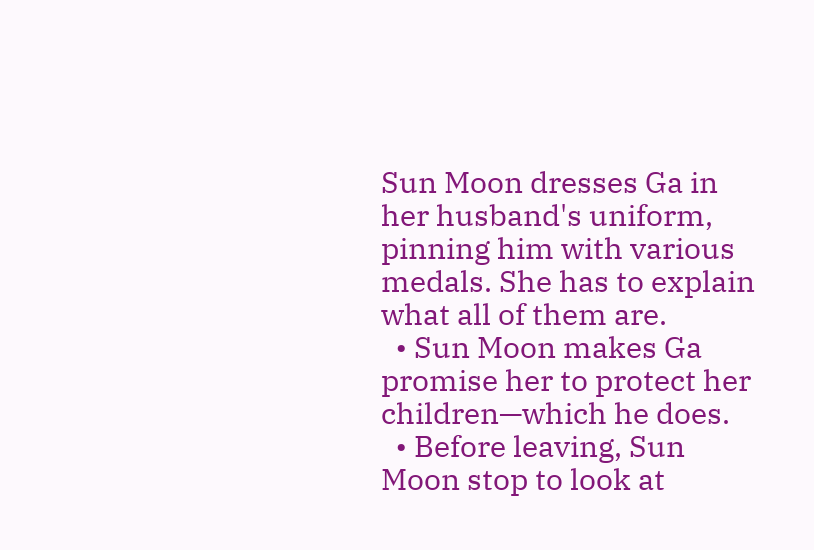Sun Moon dresses Ga in her husband's uniform, pinning him with various medals. She has to explain what all of them are.
  • Sun Moon makes Ga promise her to protect her children—which he does.
  • Before leaving, Sun Moon stop to look at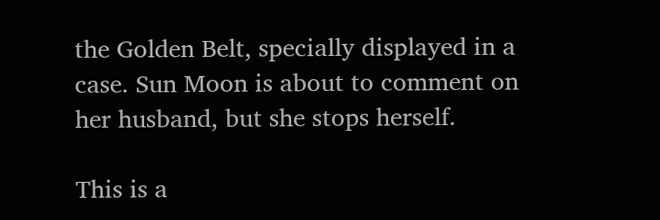the Golden Belt, specially displayed in a case. Sun Moon is about to comment on her husband, but she stops herself.

This is a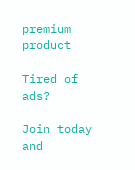premium product

Tired of ads?

Join today and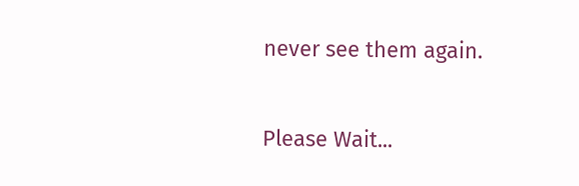never see them again.

Please Wait...